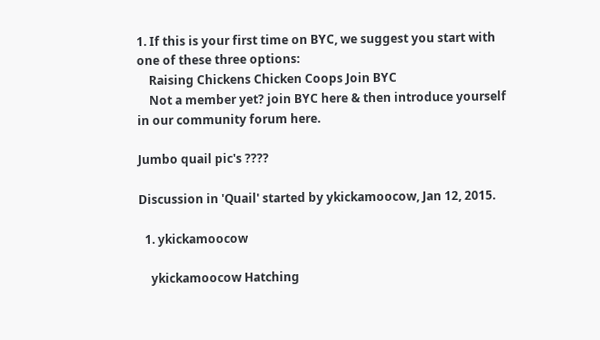1. If this is your first time on BYC, we suggest you start with one of these three options:
    Raising Chickens Chicken Coops Join BYC
    Not a member yet? join BYC here & then introduce yourself in our community forum here.

Jumbo quail pic's ????

Discussion in 'Quail' started by ykickamoocow, Jan 12, 2015.

  1. ykickamoocow

    ykickamoocow Hatching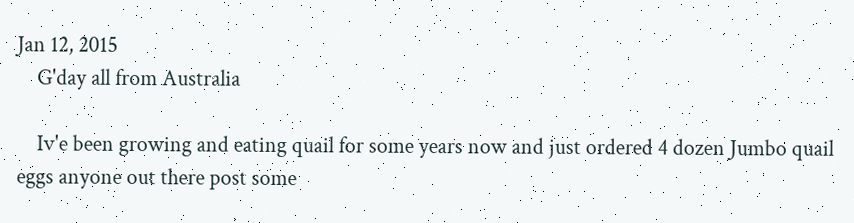Jan 12, 2015
    G'day all from Australia

    Iv'e been growing and eating quail for some years now and just ordered 4 dozen Jumbo quail eggs anyone out there post some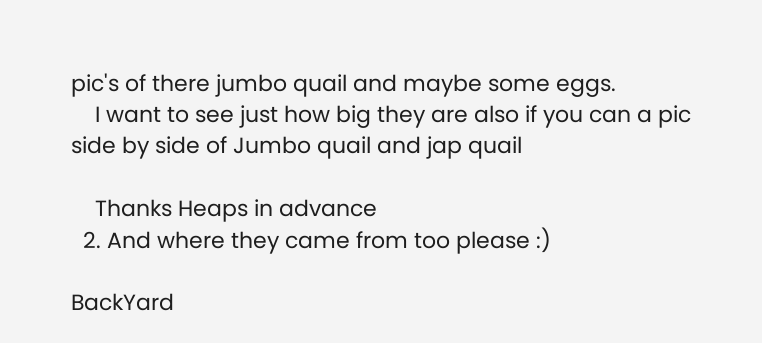pic's of there jumbo quail and maybe some eggs.
    I want to see just how big they are also if you can a pic side by side of Jumbo quail and jap quail

    Thanks Heaps in advance
  2. And where they came from too please :)

BackYard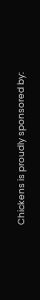Chickens is proudly sponsored by: